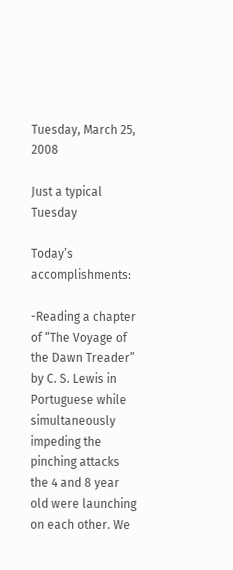Tuesday, March 25, 2008

Just a typical Tuesday

Today’s accomplishments:

-Reading a chapter of “The Voyage of the Dawn Treader” by C. S. Lewis in Portuguese while simultaneously impeding the pinching attacks the 4 and 8 year old were launching on each other. We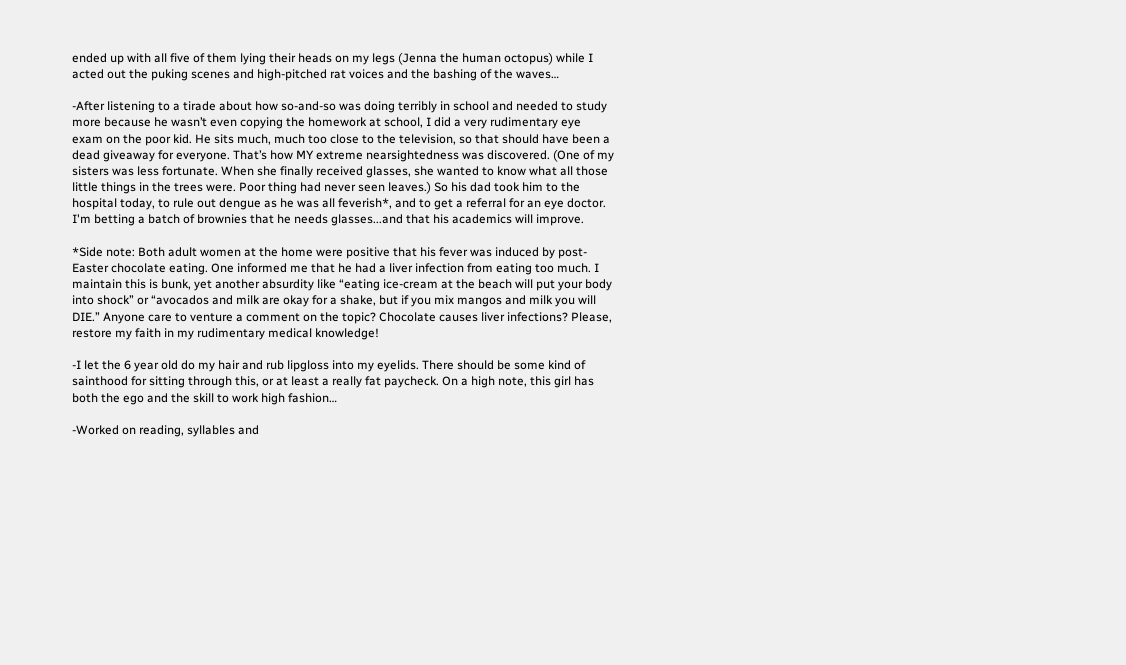ended up with all five of them lying their heads on my legs (Jenna the human octopus) while I acted out the puking scenes and high-pitched rat voices and the bashing of the waves…

-After listening to a tirade about how so-and-so was doing terribly in school and needed to study more because he wasn’t even copying the homework at school, I did a very rudimentary eye exam on the poor kid. He sits much, much too close to the television, so that should have been a dead giveaway for everyone. That’s how MY extreme nearsightedness was discovered. (One of my sisters was less fortunate. When she finally received glasses, she wanted to know what all those little things in the trees were. Poor thing had never seen leaves.) So his dad took him to the hospital today, to rule out dengue as he was all feverish*, and to get a referral for an eye doctor. I'm betting a batch of brownies that he needs glasses...and that his academics will improve.

*Side note: Both adult women at the home were positive that his fever was induced by post-Easter chocolate eating. One informed me that he had a liver infection from eating too much. I maintain this is bunk, yet another absurdity like “eating ice-cream at the beach will put your body into shock” or “avocados and milk are okay for a shake, but if you mix mangos and milk you will DIE.” Anyone care to venture a comment on the topic? Chocolate causes liver infections? Please, restore my faith in my rudimentary medical knowledge!

-I let the 6 year old do my hair and rub lipgloss into my eyelids. There should be some kind of sainthood for sitting through this, or at least a really fat paycheck. On a high note, this girl has both the ego and the skill to work high fashion…

-Worked on reading, syllables and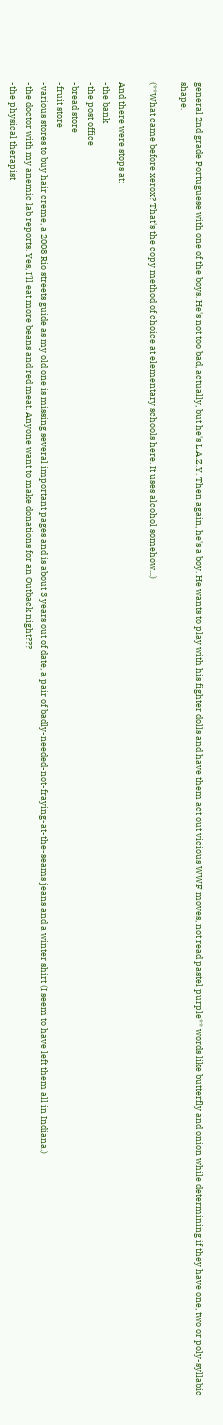general 2nd grade Portuguese with one of the boys. He's not too bad, actually, but he's L.A.Z.Y. Then again, he's a boy. He wants to play with his fighter dolls and have them act out vicious WWF moves, not read pastel purple** words like butterfly and onion while determining if they have one, two or poly-syllabic shape.

(**What came before xerox? That's the copy method of choice at elementary schools here. It uses alcohol somehow...)

And there were stops at:
-the bank
-the post office
-bread store
-fruit store
-various stores to buy hair creme, a 2008 Rio streets guide as my old one is missing several important pages and is about 3 years out of date, a pair of badly-needed-not-fraying-at-the-seams jeans and a winter shirt (I seem to have left them all in Indiana.)
-the doctor with my anemic lab reports. Yes, I'll eat more beans and red meat. Anyone want to make donations for an Outback night???
-the physical therapist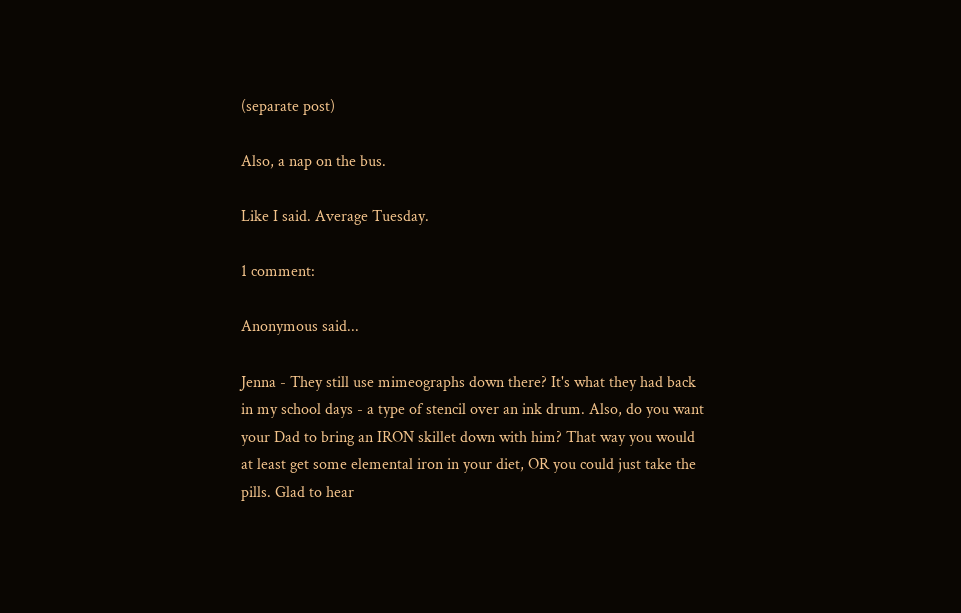(separate post)

Also, a nap on the bus.

Like I said. Average Tuesday.

1 comment:

Anonymous said...

Jenna - They still use mimeographs down there? It's what they had back in my school days - a type of stencil over an ink drum. Also, do you want your Dad to bring an IRON skillet down with him? That way you would at least get some elemental iron in your diet, OR you could just take the pills. Glad to hear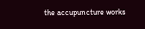the accupuncture works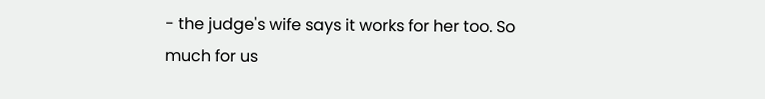- the judge's wife says it works for her too. So much for us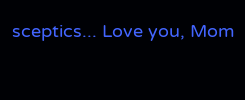sceptics... Love you, Mom